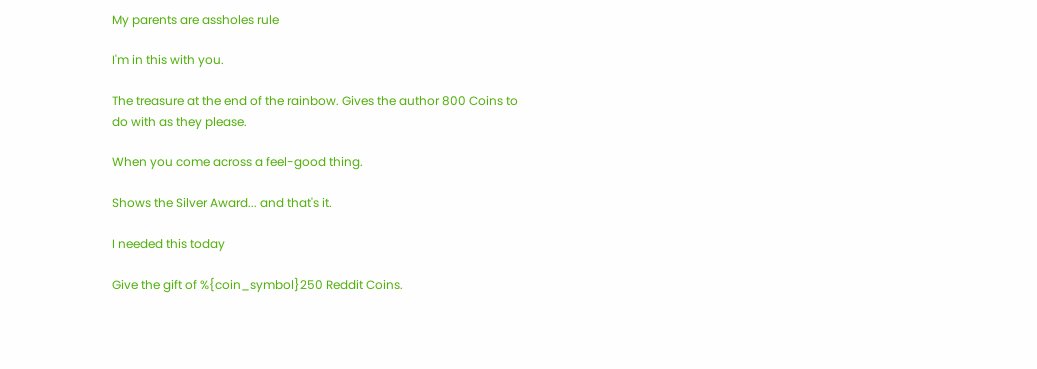My parents are assholes rule

I'm in this with you.

The treasure at the end of the rainbow. Gives the author 800 Coins to do with as they please.

When you come across a feel-good thing.

Shows the Silver Award... and that's it.

I needed this today

Give the gift of %{coin_symbol}250 Reddit Coins.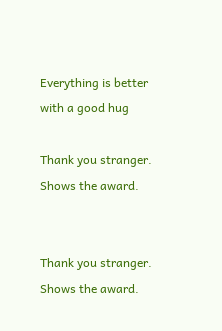Everything is better with a good hug

Thank you stranger. Shows the award.


Thank you stranger. Shows the award.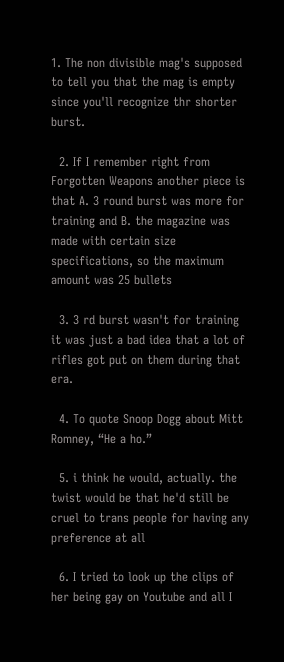1. The non divisible mag's supposed to tell you that the mag is empty since you'll recognize thr shorter burst.

  2. If I remember right from Forgotten Weapons another piece is that A. 3 round burst was more for training and B. the magazine was made with certain size specifications, so the maximum amount was 25 bullets

  3. 3 rd burst wasn't for training it was just a bad idea that a lot of rifles got put on them during that era.

  4. To quote Snoop Dogg about Mitt Romney, “He a ho.”

  5. i think he would, actually. the twist would be that he'd still be cruel to trans people for having any preference at all

  6. I tried to look up the clips of her being gay on Youtube and all I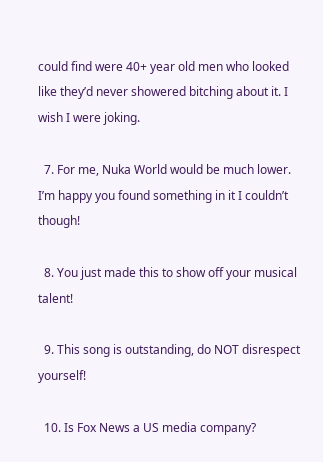could find were 40+ year old men who looked like they’d never showered bitching about it. I wish I were joking.

  7. For me, Nuka World would be much lower. I’m happy you found something in it I couldn’t though!

  8. You just made this to show off your musical talent!

  9. This song is outstanding, do NOT disrespect yourself!

  10. Is Fox News a US media company?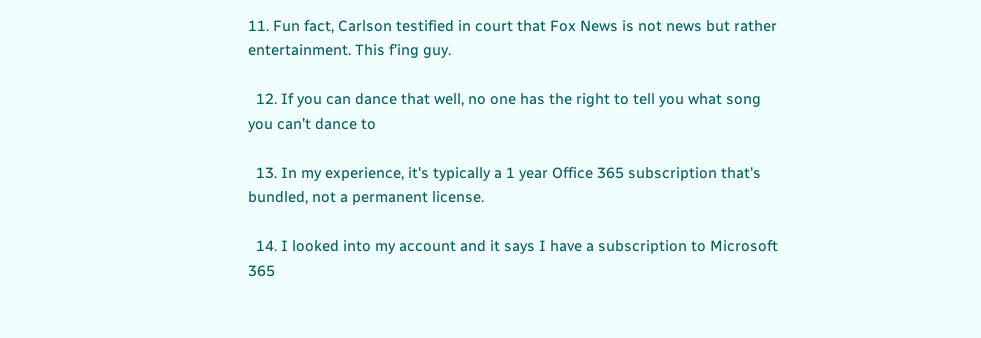11. Fun fact, Carlson testified in court that Fox News is not news but rather entertainment. This f’ing guy.

  12. If you can dance that well, no one has the right to tell you what song you can’t dance to

  13. In my experience, it's typically a 1 year Office 365 subscription that's bundled, not a permanent license.

  14. I looked into my account and it says I have a subscription to Microsoft 365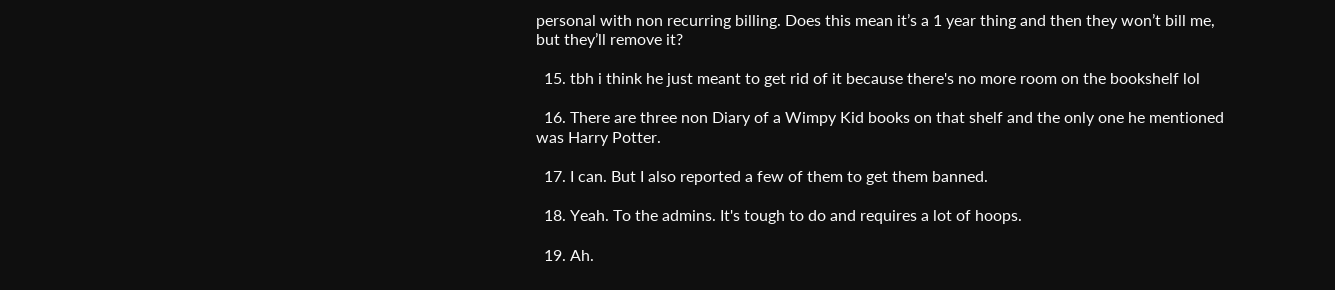personal with non recurring billing. Does this mean it’s a 1 year thing and then they won’t bill me, but they’ll remove it?

  15. tbh i think he just meant to get rid of it because there's no more room on the bookshelf lol

  16. There are three non Diary of a Wimpy Kid books on that shelf and the only one he mentioned was Harry Potter.

  17. I can. But I also reported a few of them to get them banned.

  18. Yeah. To the admins. It's tough to do and requires a lot of hoops.

  19. Ah.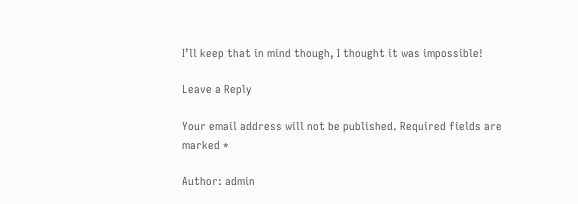I’ll keep that in mind though, I thought it was impossible!

Leave a Reply

Your email address will not be published. Required fields are marked *

Author: admin